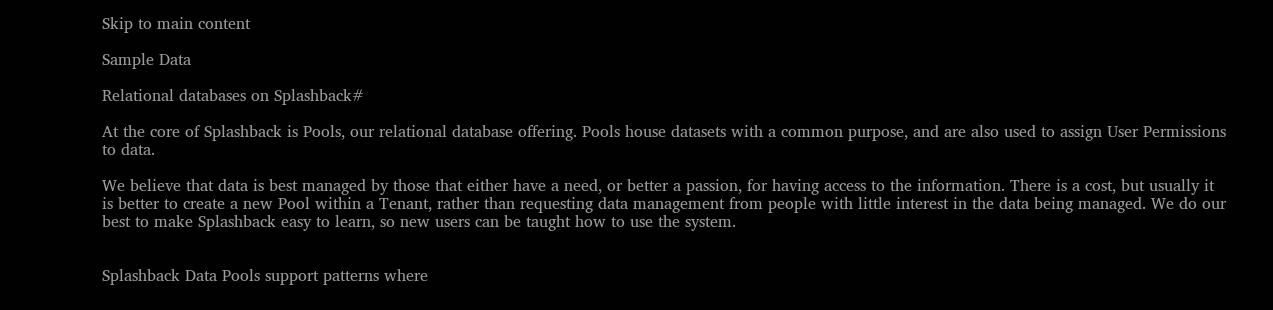Skip to main content

Sample Data

Relational databases on Splashback#

At the core of Splashback is Pools, our relational database offering. Pools house datasets with a common purpose, and are also used to assign User Permissions to data.

We believe that data is best managed by those that either have a need, or better a passion, for having access to the information. There is a cost, but usually it is better to create a new Pool within a Tenant, rather than requesting data management from people with little interest in the data being managed. We do our best to make Splashback easy to learn, so new users can be taught how to use the system.


Splashback Data Pools support patterns where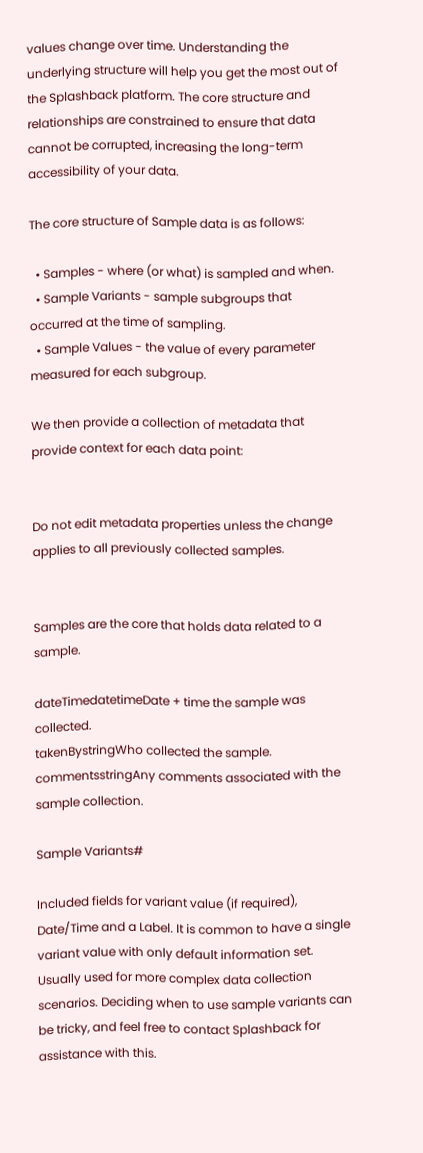values change over time. Understanding the underlying structure will help you get the most out of the Splashback platform. The core structure and relationships are constrained to ensure that data cannot be corrupted, increasing the long-term accessibility of your data.

The core structure of Sample data is as follows:

  • Samples - where (or what) is sampled and when.
  • Sample Variants - sample subgroups that occurred at the time of sampling.
  • Sample Values - the value of every parameter measured for each subgroup.

We then provide a collection of metadata that provide context for each data point:


Do not edit metadata properties unless the change applies to all previously collected samples.


Samples are the core that holds data related to a sample.

dateTimedatetimeDate + time the sample was collected.
takenBystringWho collected the sample.
commentsstringAny comments associated with the sample collection.

Sample Variants#

Included fields for variant value (if required), Date/Time and a Label. It is common to have a single variant value with only default information set. Usually used for more complex data collection scenarios. Deciding when to use sample variants can be tricky, and feel free to contact Splashback for assistance with this.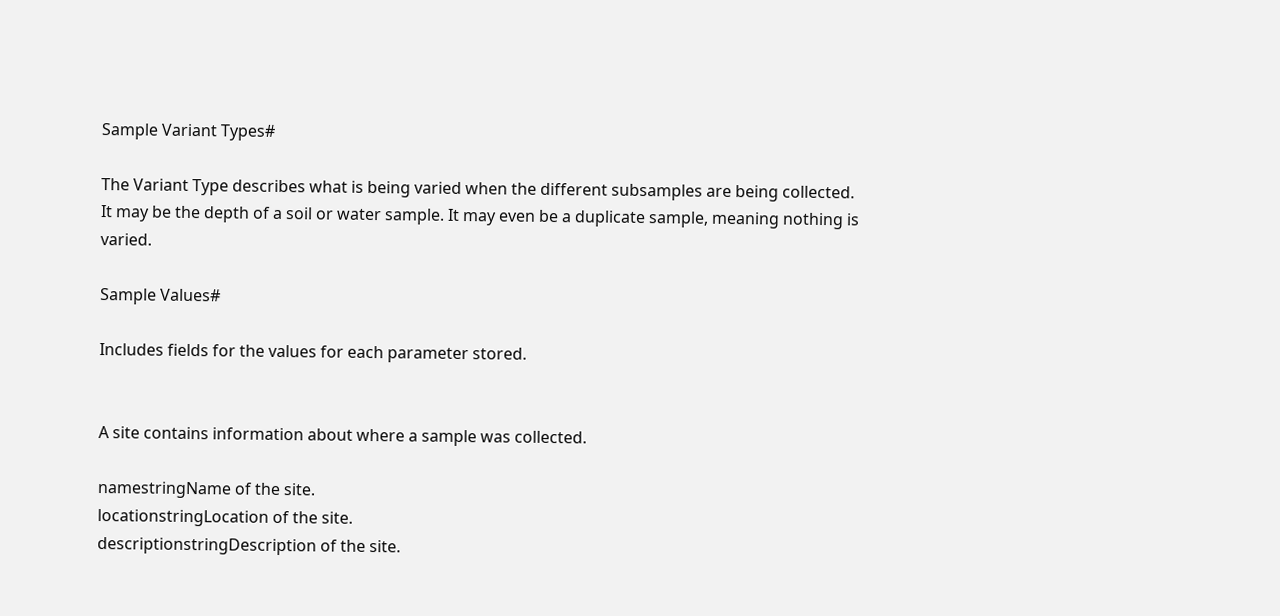Sample Variant Types#

The Variant Type describes what is being varied when the different subsamples are being collected. It may be the depth of a soil or water sample. It may even be a duplicate sample, meaning nothing is varied.

Sample Values#

Includes fields for the values for each parameter stored.


A site contains information about where a sample was collected.

namestringName of the site.
locationstringLocation of the site.
descriptionstringDescription of the site.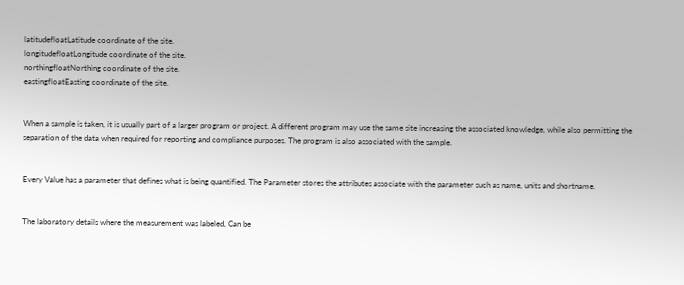latitudefloatLatitude coordinate of the site.
longitudefloatLongitude coordinate of the site.
northingfloatNorthing coordinate of the site.
eastingfloatEasting coordinate of the site.


When a sample is taken, it is usually part of a larger program or project. A different program may use the same site increasing the associated knowledge, while also permitting the separation of the data when required for reporting and compliance purposes. The program is also associated with the sample.


Every Value has a parameter that defines what is being quantified. The Parameter stores the attributes associate with the parameter such as name, units and shortname.


The laboratory details where the measurement was labeled, Can be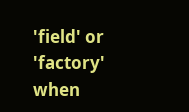'field' or 'factory' when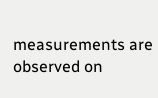measurements are observed on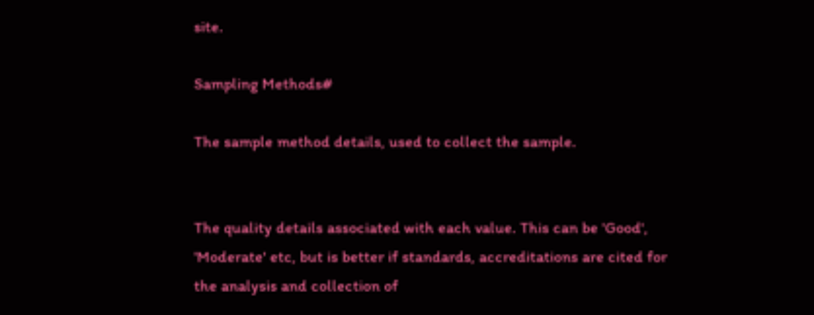site.

Sampling Methods#

The sample method details, used to collect the sample.


The quality details associated with each value. This can be 'Good', 'Moderate' etc, but is better if standards, accreditations are cited for the analysis and collection of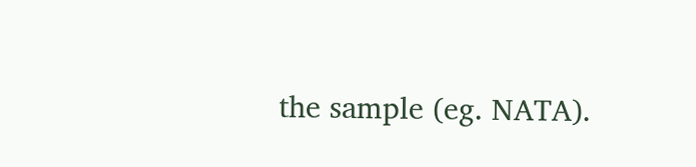the sample (eg. NATA).